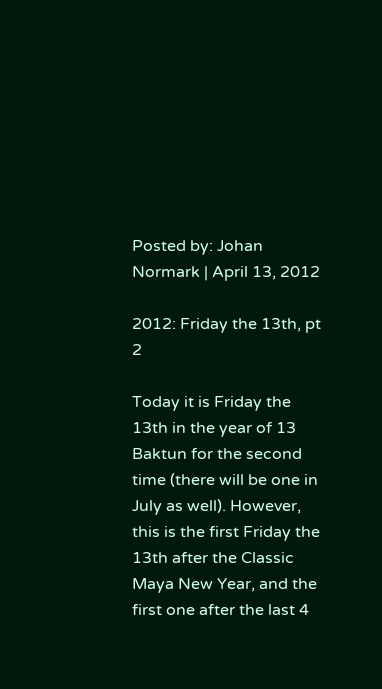Posted by: Johan Normark | April 13, 2012

2012: Friday the 13th, pt 2

Today it is Friday the 13th in the year of 13 Baktun for the second time (there will be one in July as well). However, this is the first Friday the 13th after the Classic Maya New Year, and the first one after the last 4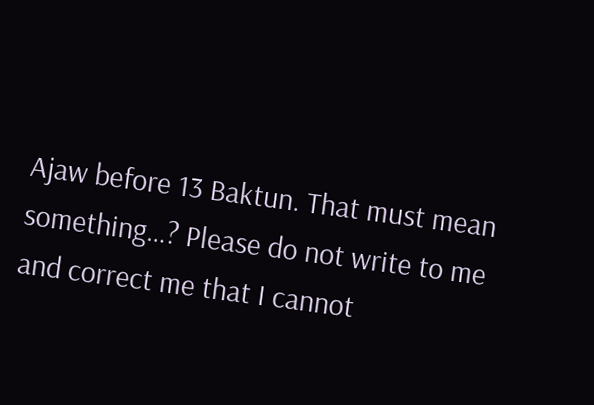Ajaw before 13 Baktun. That must mean something…? Please do not write to me and correct me that I cannot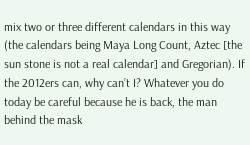mix two or three different calendars in this way (the calendars being Maya Long Count, Aztec [the sun stone is not a real calendar] and Gregorian). If the 2012ers can, why can’t I? Whatever you do today be careful because he is back, the man behind the mask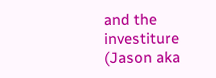and the investiture (Jason aka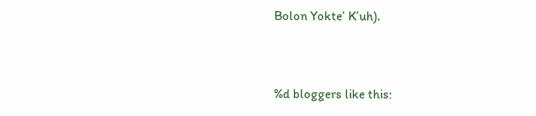Bolon Yokte’ K’uh).



%d bloggers like this: